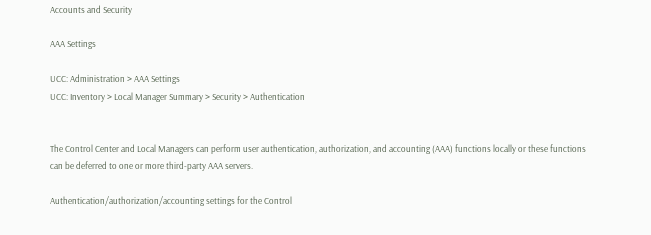Accounts and Security

AAA Settings

UCC: Administration > AAA Settings
UCC: Inventory > Local Manager Summary > Security > Authentication


The Control Center and Local Managers can perform user authentication, authorization, and accounting (AAA) functions locally or these functions can be deferred to one or more third-party AAA servers.

Authentication/authorization/accounting settings for the Control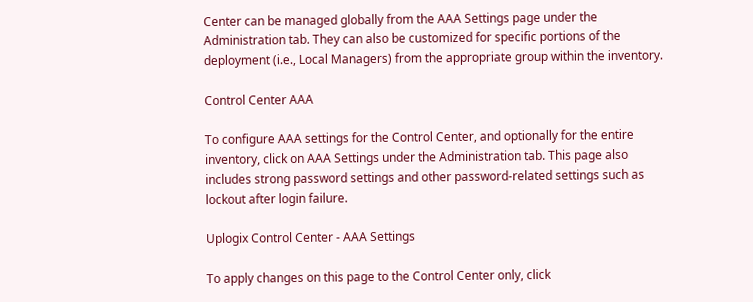Center can be managed globally from the AAA Settings page under the Administration tab. They can also be customized for specific portions of the deployment (i.e., Local Managers) from the appropriate group within the inventory.

Control Center AAA

To configure AAA settings for the Control Center, and optionally for the entire inventory, click on AAA Settings under the Administration tab. This page also includes strong password settings and other password-related settings such as lockout after login failure.

Uplogix Control Center - AAA Settings

To apply changes on this page to the Control Center only, click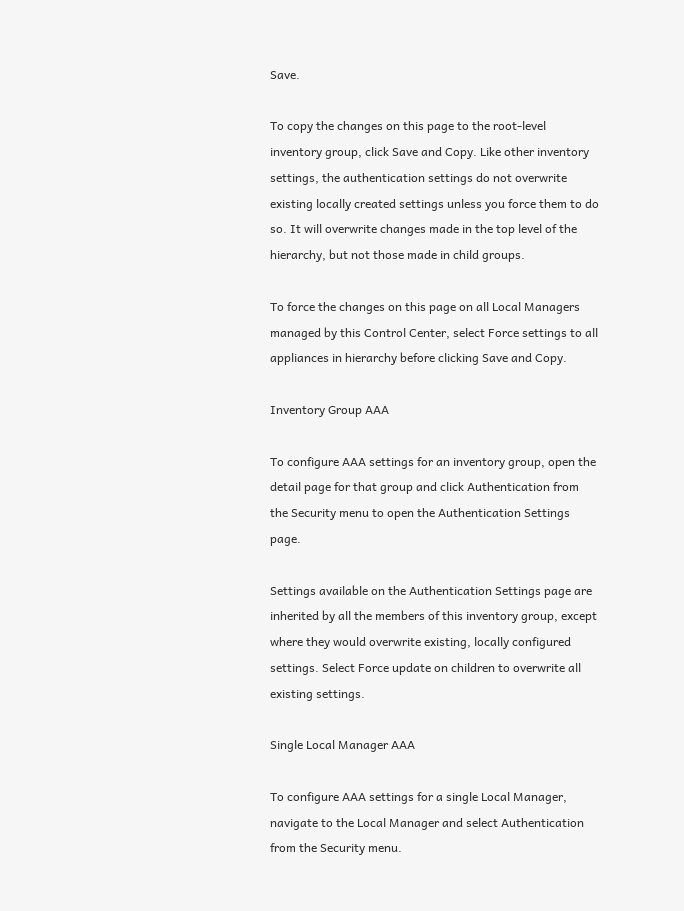Save.

To copy the changes on this page to the root-level inventory group, click Save and Copy. Like other inventory settings, the authentication settings do not overwrite existing locally created settings unless you force them to do so. It will overwrite changes made in the top level of the hierarchy, but not those made in child groups.

To force the changes on this page on all Local Managers managed by this Control Center, select Force settings to all appliances in hierarchy before clicking Save and Copy.

Inventory Group AAA

To configure AAA settings for an inventory group, open the detail page for that group and click Authentication from the Security menu to open the Authentication Settings page.

Settings available on the Authentication Settings page are inherited by all the members of this inventory group, except where they would overwrite existing, locally configured settings. Select Force update on children to overwrite all existing settings.

Single Local Manager AAA

To configure AAA settings for a single Local Manager, navigate to the Local Manager and select Authentication from the Security menu.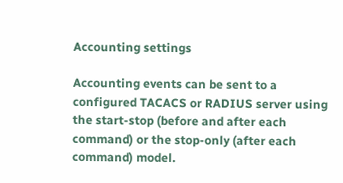Accounting settings

Accounting events can be sent to a configured TACACS or RADIUS server using the start-stop (before and after each command) or the stop-only (after each command) model.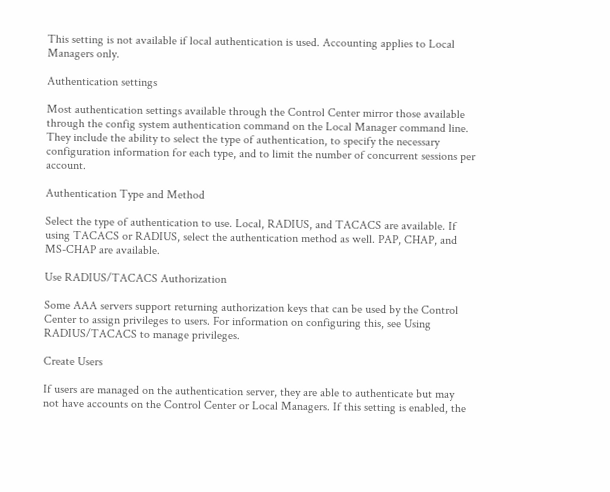This setting is not available if local authentication is used. Accounting applies to Local Managers only.

Authentication settings

Most authentication settings available through the Control Center mirror those available through the config system authentication command on the Local Manager command line. They include the ability to select the type of authentication, to specify the necessary configuration information for each type, and to limit the number of concurrent sessions per account.

Authentication Type and Method

Select the type of authentication to use. Local, RADIUS, and TACACS are available. If using TACACS or RADIUS, select the authentication method as well. PAP, CHAP, and MS-CHAP are available.

Use RADIUS/TACACS Authorization

Some AAA servers support returning authorization keys that can be used by the Control Center to assign privileges to users. For information on configuring this, see Using RADIUS/TACACS to manage privileges.

Create Users

If users are managed on the authentication server, they are able to authenticate but may not have accounts on the Control Center or Local Managers. If this setting is enabled, the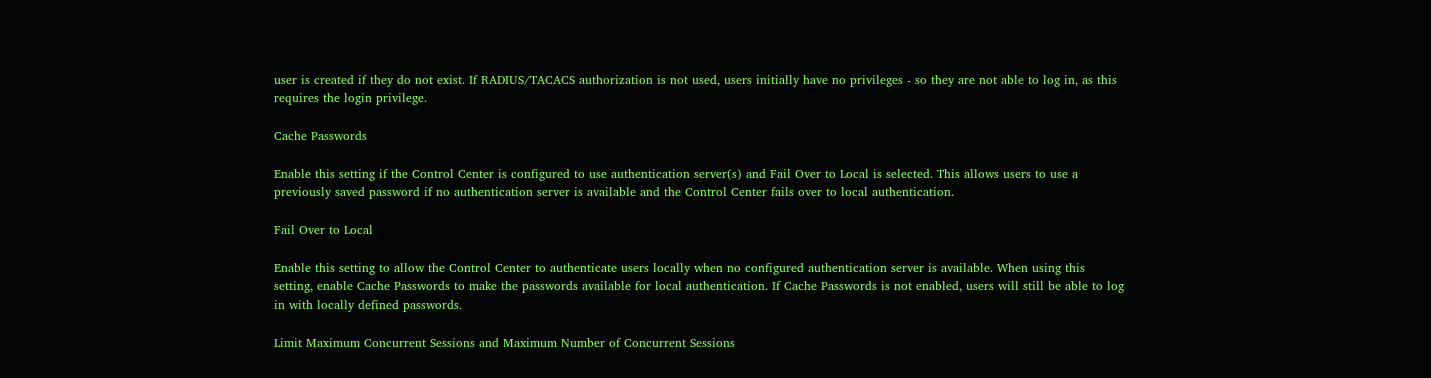user is created if they do not exist. If RADIUS/TACACS authorization is not used, users initially have no privileges - so they are not able to log in, as this requires the login privilege.

Cache Passwords

Enable this setting if the Control Center is configured to use authentication server(s) and Fail Over to Local is selected. This allows users to use a previously saved password if no authentication server is available and the Control Center fails over to local authentication.

Fail Over to Local

Enable this setting to allow the Control Center to authenticate users locally when no configured authentication server is available. When using this setting, enable Cache Passwords to make the passwords available for local authentication. If Cache Passwords is not enabled, users will still be able to log in with locally defined passwords.

Limit Maximum Concurrent Sessions and Maximum Number of Concurrent Sessions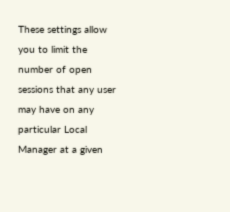These settings allow you to limit the number of open sessions that any user may have on any particular Local Manager at a given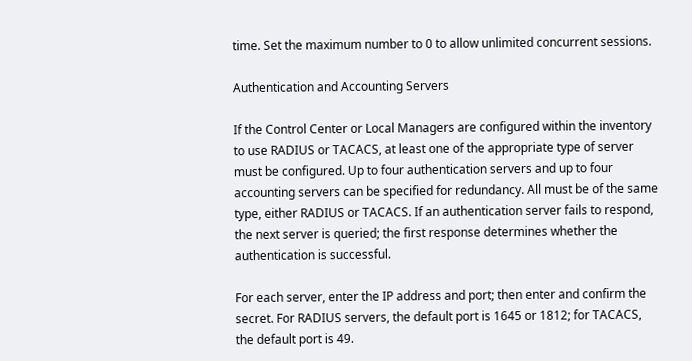time. Set the maximum number to 0 to allow unlimited concurrent sessions.

Authentication and Accounting Servers

If the Control Center or Local Managers are configured within the inventory to use RADIUS or TACACS, at least one of the appropriate type of server must be configured. Up to four authentication servers and up to four accounting servers can be specified for redundancy. All must be of the same type, either RADIUS or TACACS. If an authentication server fails to respond, the next server is queried; the first response determines whether the authentication is successful.

For each server, enter the IP address and port; then enter and confirm the secret. For RADIUS servers, the default port is 1645 or 1812; for TACACS, the default port is 49.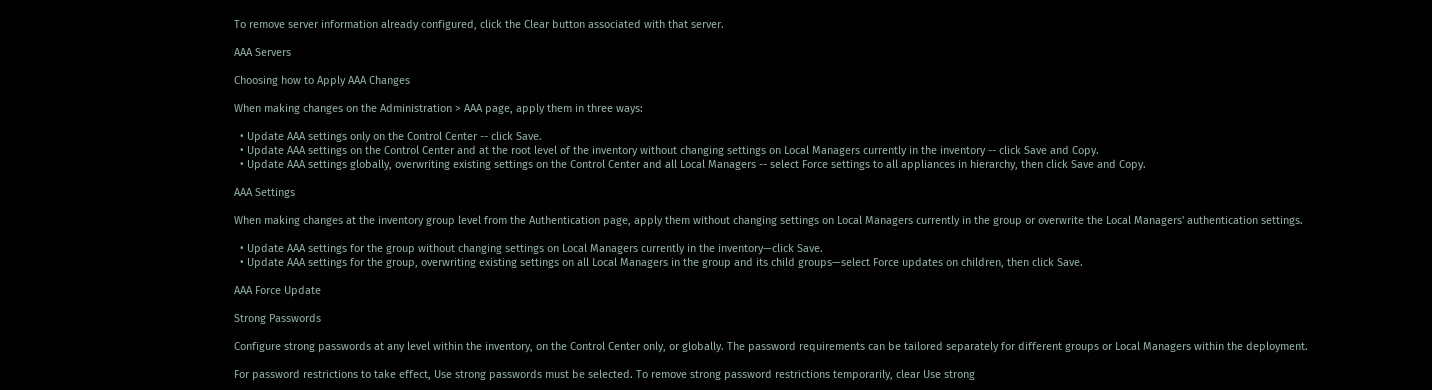To remove server information already configured, click the Clear button associated with that server.

AAA Servers

Choosing how to Apply AAA Changes

When making changes on the Administration > AAA page, apply them in three ways:

  • Update AAA settings only on the Control Center -- click Save.
  • Update AAA settings on the Control Center and at the root level of the inventory without changing settings on Local Managers currently in the inventory -- click Save and Copy.
  • Update AAA settings globally, overwriting existing settings on the Control Center and all Local Managers -- select Force settings to all appliances in hierarchy, then click Save and Copy.

AAA Settings

When making changes at the inventory group level from the Authentication page, apply them without changing settings on Local Managers currently in the group or overwrite the Local Managers' authentication settings.

  • Update AAA settings for the group without changing settings on Local Managers currently in the inventory—click Save.
  • Update AAA settings for the group, overwriting existing settings on all Local Managers in the group and its child groups—select Force updates on children, then click Save.

AAA Force Update

Strong Passwords

Configure strong passwords at any level within the inventory, on the Control Center only, or globally. The password requirements can be tailored separately for different groups or Local Managers within the deployment.

For password restrictions to take effect, Use strong passwords must be selected. To remove strong password restrictions temporarily, clear Use strong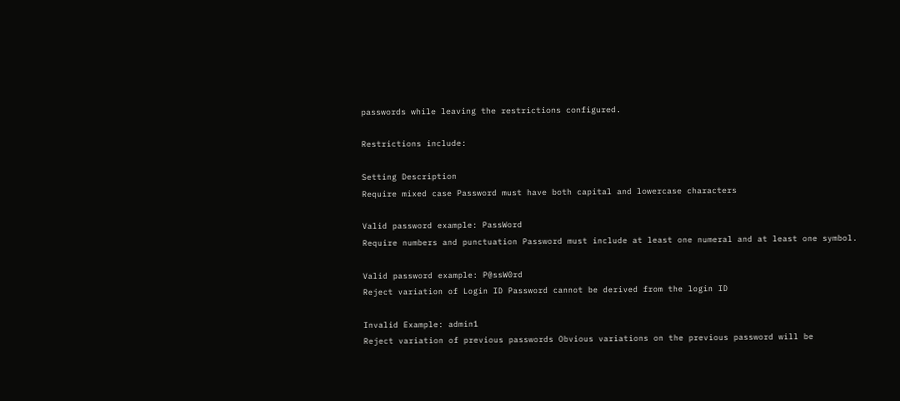passwords while leaving the restrictions configured.

Restrictions include:

Setting Description
Require mixed case Password must have both capital and lowercase characters

Valid password example: PassWord
Require numbers and punctuation Password must include at least one numeral and at least one symbol.

Valid password example: P@ssW0rd
Reject variation of Login ID Password cannot be derived from the login ID

Invalid Example: admin1
Reject variation of previous passwords Obvious variations on the previous password will be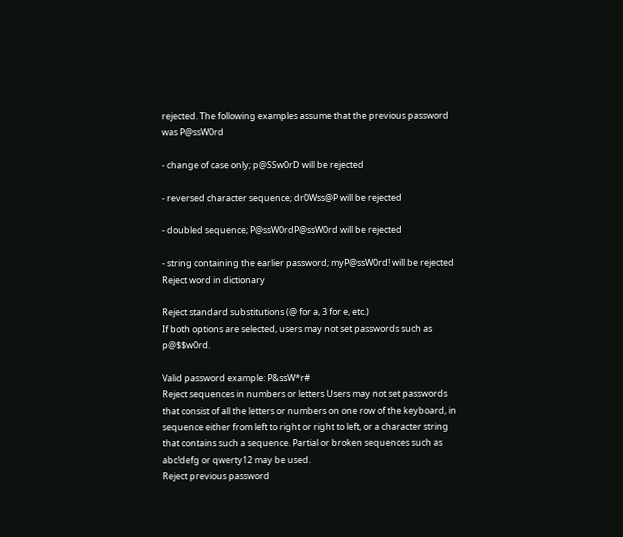rejected. The following examples assume that the previous password was P@ssW0rd

- change of case only; p@SSw0rD will be rejected

- reversed character sequence; dr0Wss@P will be rejected

- doubled sequence; P@ssW0rdP@ssW0rd will be rejected

- string containing the earlier password; myP@ssW0rd! will be rejected
Reject word in dictionary

Reject standard substitutions (@ for a, 3 for e, etc.)
If both options are selected, users may not set passwords such as p@$$w0rd.

Valid password example: P&ssW*r#
Reject sequences in numbers or letters Users may not set passwords that consist of all the letters or numbers on one row of the keyboard, in sequence either from left to right or right to left, or a character string that contains such a sequence. Partial or broken sequences such as abc!defg or qwerty12 may be used.
Reject previous password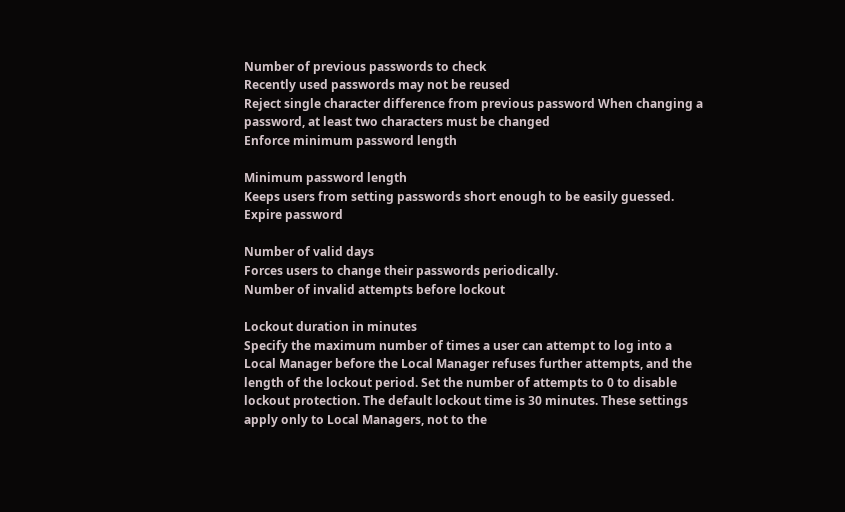Number of previous passwords to check
Recently used passwords may not be reused
Reject single character difference from previous password When changing a password, at least two characters must be changed
Enforce minimum password length

Minimum password length
Keeps users from setting passwords short enough to be easily guessed.
Expire password

Number of valid days
Forces users to change their passwords periodically.
Number of invalid attempts before lockout

Lockout duration in minutes
Specify the maximum number of times a user can attempt to log into a Local Manager before the Local Manager refuses further attempts, and the length of the lockout period. Set the number of attempts to 0 to disable lockout protection. The default lockout time is 30 minutes. These settings apply only to Local Managers, not to the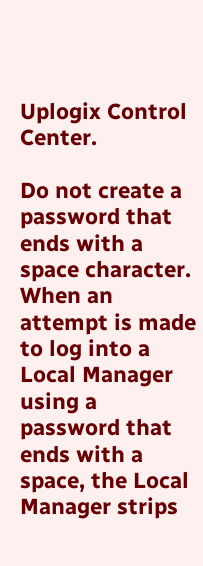Uplogix Control Center.

Do not create a password that ends with a space character. When an attempt is made to log into a Local Manager using a password that ends with a space, the Local Manager strips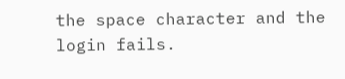the space character and the login fails.